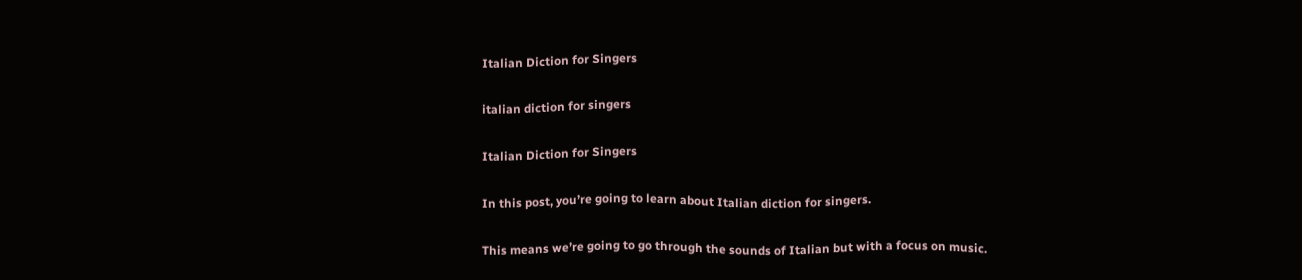Italian Diction for Singers

italian diction for singers

Italian Diction for Singers

In this post, you’re going to learn about Italian diction for singers.

This means we’re going to go through the sounds of Italian but with a focus on music.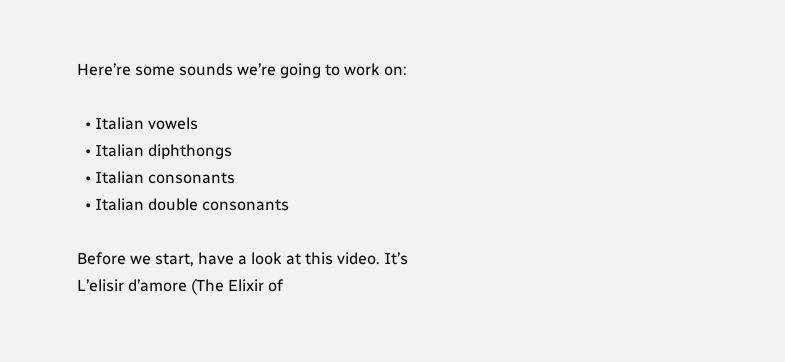Here’re some sounds we’re going to work on:

  • Italian vowels
  • Italian diphthongs
  • Italian consonants
  • Italian double consonants

Before we start, have a look at this video. It’s L’elisir d’amore (The Elixir of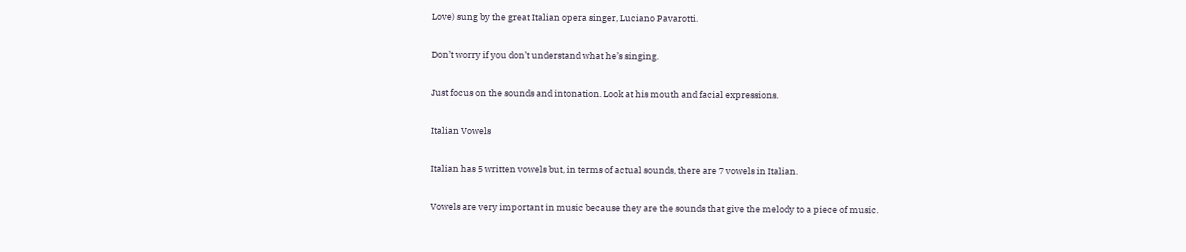Love) sung by the great Italian opera singer, Luciano Pavarotti.

Don’t worry if you don’t understand what he’s singing.

Just focus on the sounds and intonation. Look at his mouth and facial expressions.

Italian Vowels

Italian has 5 written vowels but, in terms of actual sounds, there are 7 vowels in Italian.

Vowels are very important in music because they are the sounds that give the melody to a piece of music.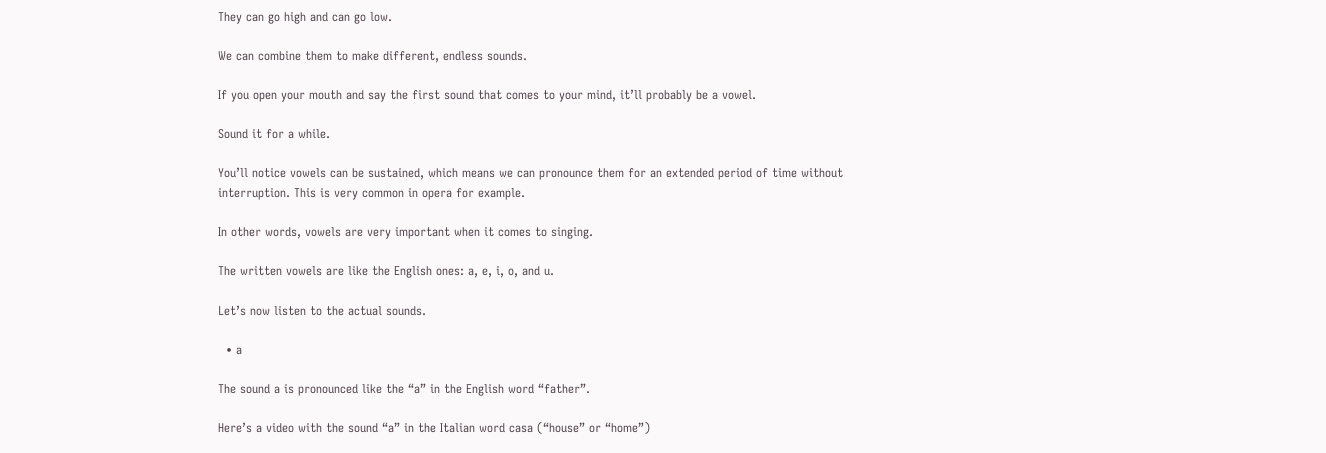They can go high and can go low.

We can combine them to make different, endless sounds.

If you open your mouth and say the first sound that comes to your mind, it’ll probably be a vowel.

Sound it for a while.

You’ll notice vowels can be sustained, which means we can pronounce them for an extended period of time without interruption. This is very common in opera for example.

In other words, vowels are very important when it comes to singing.

The written vowels are like the English ones: a, e, i, o, and u.

Let’s now listen to the actual sounds.

  • a

The sound a is pronounced like the “a” in the English word “father”.

Here’s a video with the sound “a” in the Italian word casa (“house” or “home”)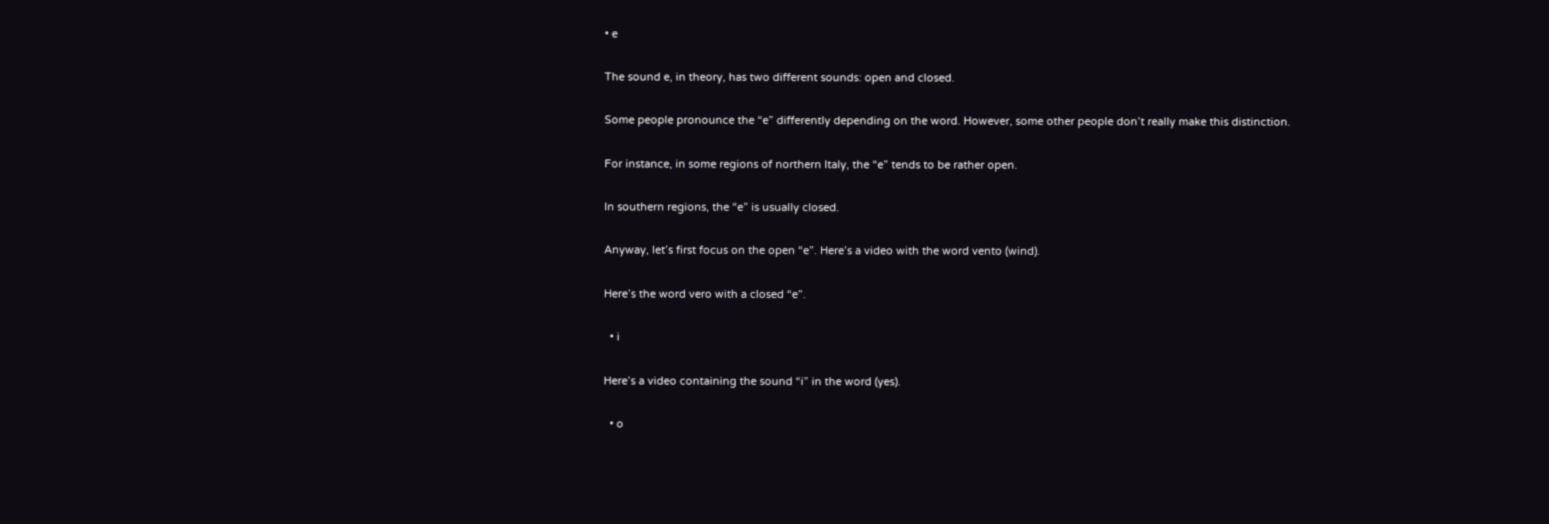• e

The sound e, in theory, has two different sounds: open and closed.

Some people pronounce the “e” differently depending on the word. However, some other people don’t really make this distinction.

For instance, in some regions of northern Italy, the “e” tends to be rather open.

In southern regions, the “e” is usually closed.

Anyway, let’s first focus on the open “e”. Here’s a video with the word vento (wind).

Here’s the word vero with a closed “e”.

  • i

Here’s a video containing the sound “i” in the word (yes).

  • o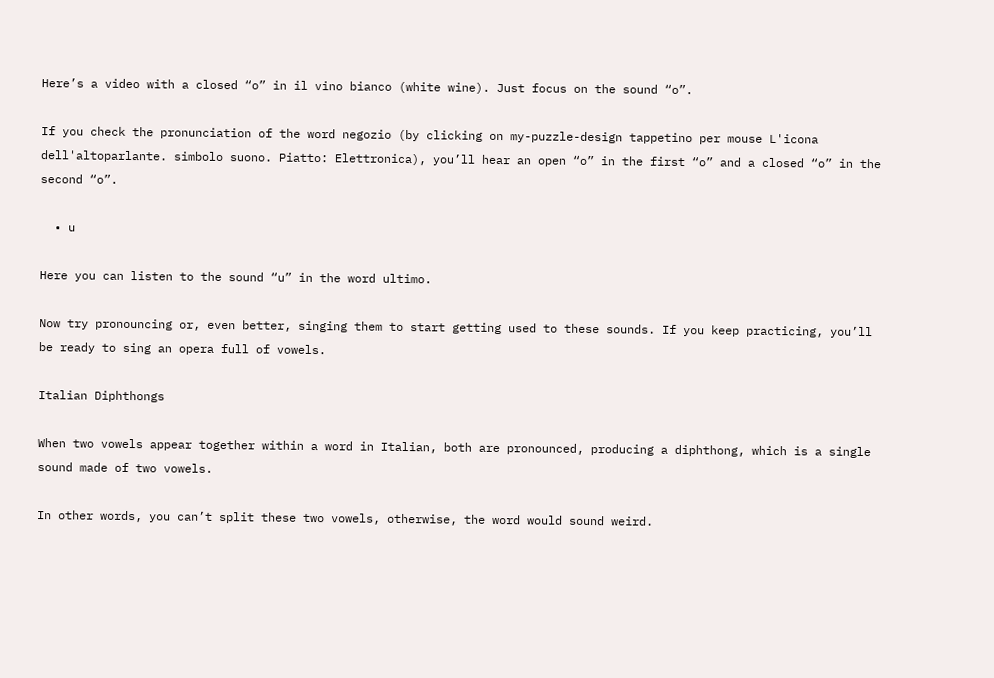Here’s a video with a closed “o” in il vino bianco (white wine). Just focus on the sound “o”.

If you check the pronunciation of the word negozio (by clicking on my-puzzle-design tappetino per mouse L'icona dell'altoparlante. simbolo suono. Piatto: Elettronica), you’ll hear an open “o” in the first “o” and a closed “o” in the second “o”.

  • u

Here you can listen to the sound “u” in the word ultimo.

Now try pronouncing or, even better, singing them to start getting used to these sounds. If you keep practicing, you’ll be ready to sing an opera full of vowels.

Italian Diphthongs

When two vowels appear together within a word in Italian, both are pronounced, producing a diphthong, which is a single sound made of two vowels.

In other words, you can’t split these two vowels, otherwise, the word would sound weird.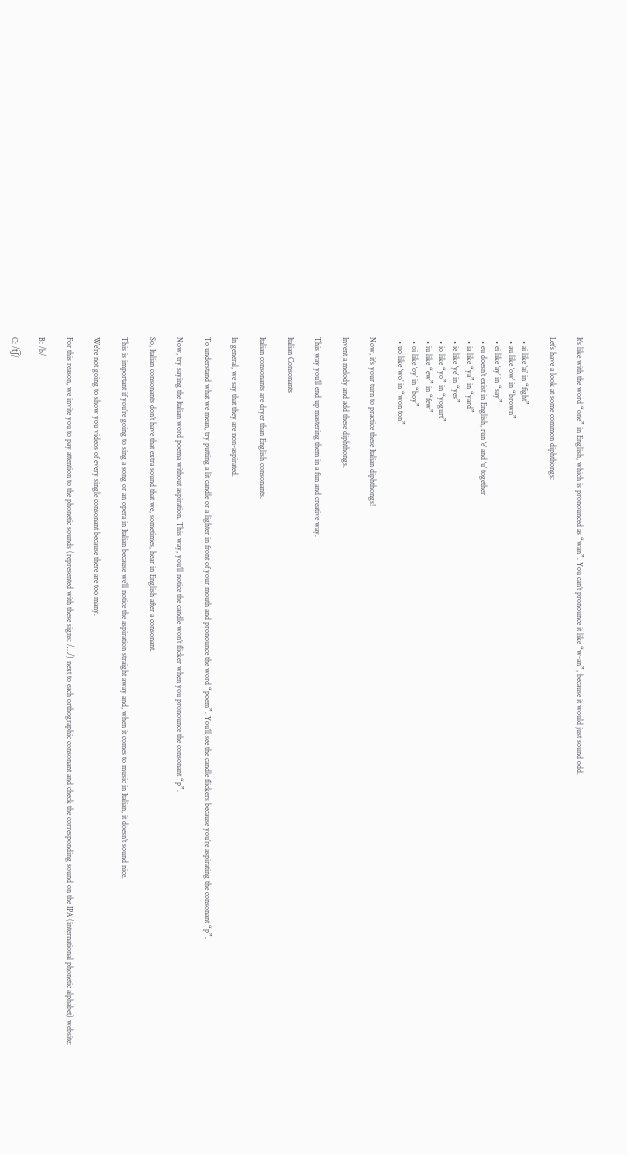It’s like with the word “one” in English, which is pronounced as “wan”. You can’t pronounce it like “w-an”, because it would just sound odd.

Let’s have a look at some common diphthongs:

  • ai like ‘ai’ in “fight”
  • au like ‘ow’ in “brown”
  • ei like ‘ay’ in “say”
  • eu doesn’t exist in English, run ‘e’ and ‘u’ together
  • ia like “ya” in “yard”
  • ie like ‘ye’ in “yes”
  • io like “yo” in “yogurt”
  • iu like “ew” in “few”
  • oi like ‘oy’ in “boy”
  • uo like ‘wo’ in “won ton”

Now, it’s your turn to practice these Italian diphthongs!

Invent a melody and add these diphthongs.

This way you’ll end up mastering them in a fun and creative way.

Italian Consonants

Italian consonants are dryer than English consonants.

In general, we say that they are non-aspirated.

To understand what we mean, try putting a lit candle or a lighter in front of your mouth and pronounce the word “poem”. You’ll see the candle flickers because you’re aspirating the consonant “p”.

Now, try saying the Italian word poema without aspiration. This way, you’ll notice the candle won’t flicker when you pronounce the consonant “p”.

So, Italian consonants don’t have that extra sound that we, sometimes, hear in English after a consonant.

This is important if you’re going to sing a song or an opera in Italian because we’ll notice the aspiration straight away and, when it comes to music in Italian, it doesn’t sound nice.

We’re not going to show you videos of every single consonant because there are too many.

For this reason, we invite you to pay attention to the phonetic sounds (represented with these signs: /…/) next to each orthographic consonant and check the corresponding sound on the IPA (international phonetic alphabet) website:

B: /b/

C: /t͡ʃ/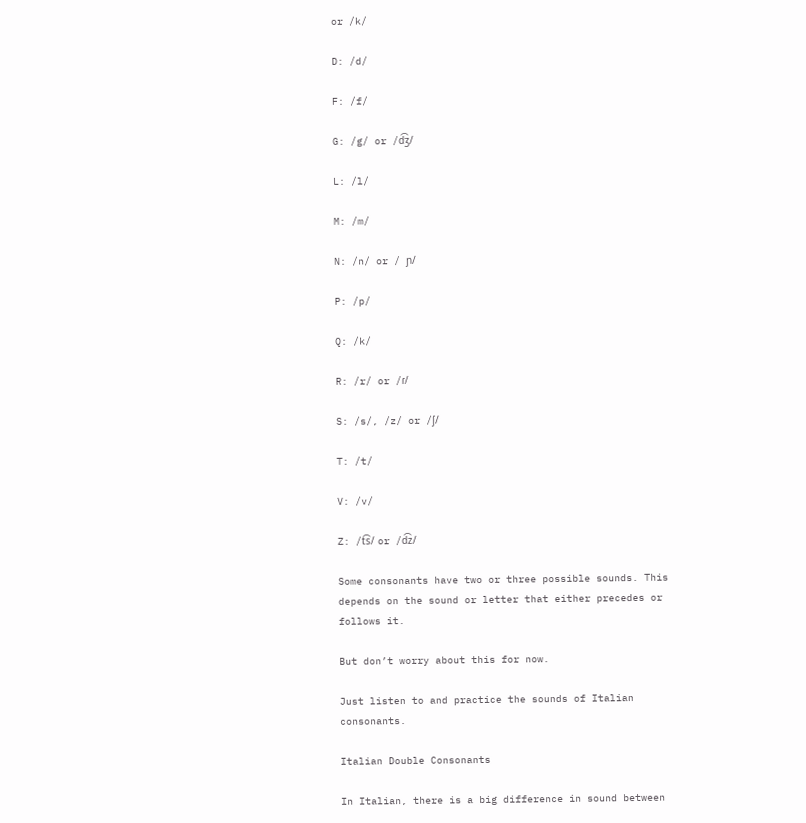or /k/

D: /d/

F: /f/

G: /g/ or /d͡ʒ/

L: /l/

M: /m/

N: /n/ or / ɲ/

P: /p/

Q: /k/

R: /r/ or /ɾ/

S: /s/, /z/ or /ʃ/

T: /t/

V: /v/

Z: /t͡s/ or /d͡z/

Some consonants have two or three possible sounds. This depends on the sound or letter that either precedes or follows it.

But don’t worry about this for now.

Just listen to and practice the sounds of Italian consonants.

Italian Double Consonants

In Italian, there is a big difference in sound between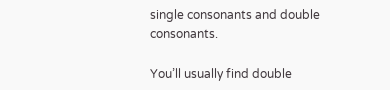single consonants and double consonants.

You’ll usually find double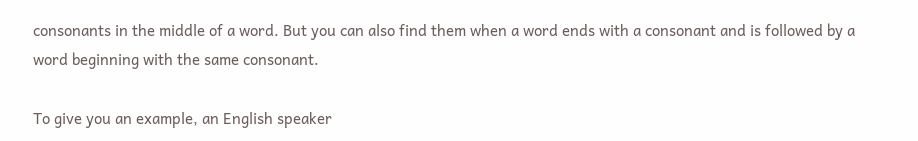consonants in the middle of a word. But you can also find them when a word ends with a consonant and is followed by a word beginning with the same consonant.

To give you an example, an English speaker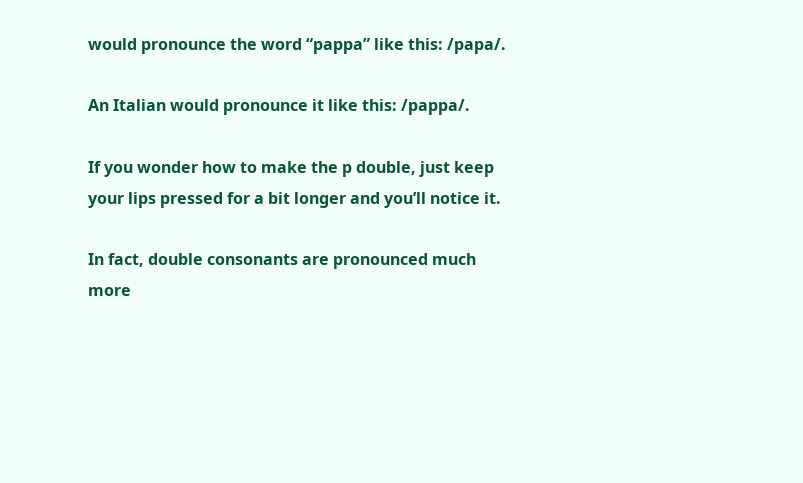would pronounce the word “pappa” like this: /papa/.

An Italian would pronounce it like this: /pappa/.

If you wonder how to make the p double, just keep your lips pressed for a bit longer and you’ll notice it.

In fact, double consonants are pronounced much more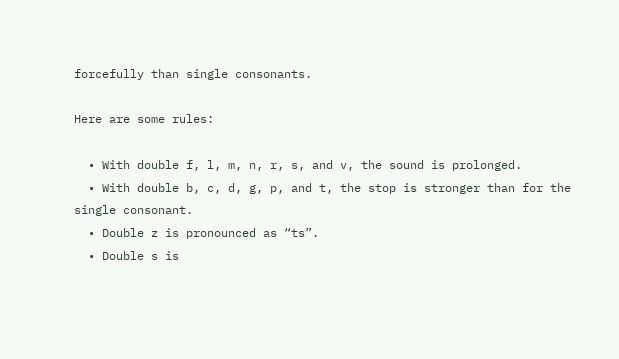forcefully than single consonants.

Here are some rules:

  • With double f, l, m, n, r, s, and v, the sound is prolonged.
  • With double b, c, d, g, p, and t, the stop is stronger than for the single consonant.
  • Double z is pronounced as “ts”.
  • Double s is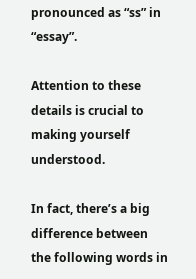pronounced as “ss” in “essay”.

Attention to these details is crucial to making yourself understood.

In fact, there’s a big difference between the following words in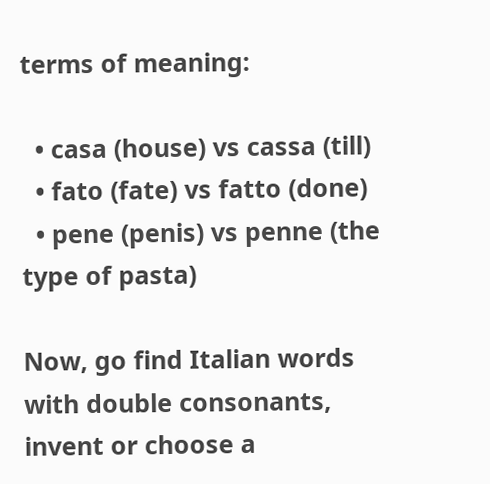terms of meaning:

  • casa (house) vs cassa (till)
  • fato (fate) vs fatto (done)
  • pene (penis) vs penne (the type of pasta)

Now, go find Italian words with double consonants, invent or choose a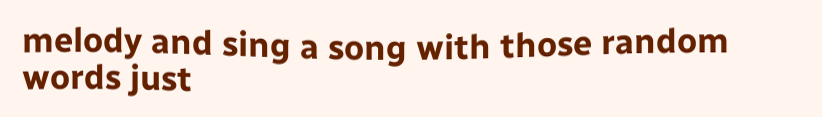melody and sing a song with those random words just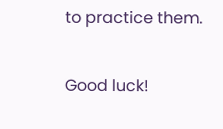to practice them.

Good luck!